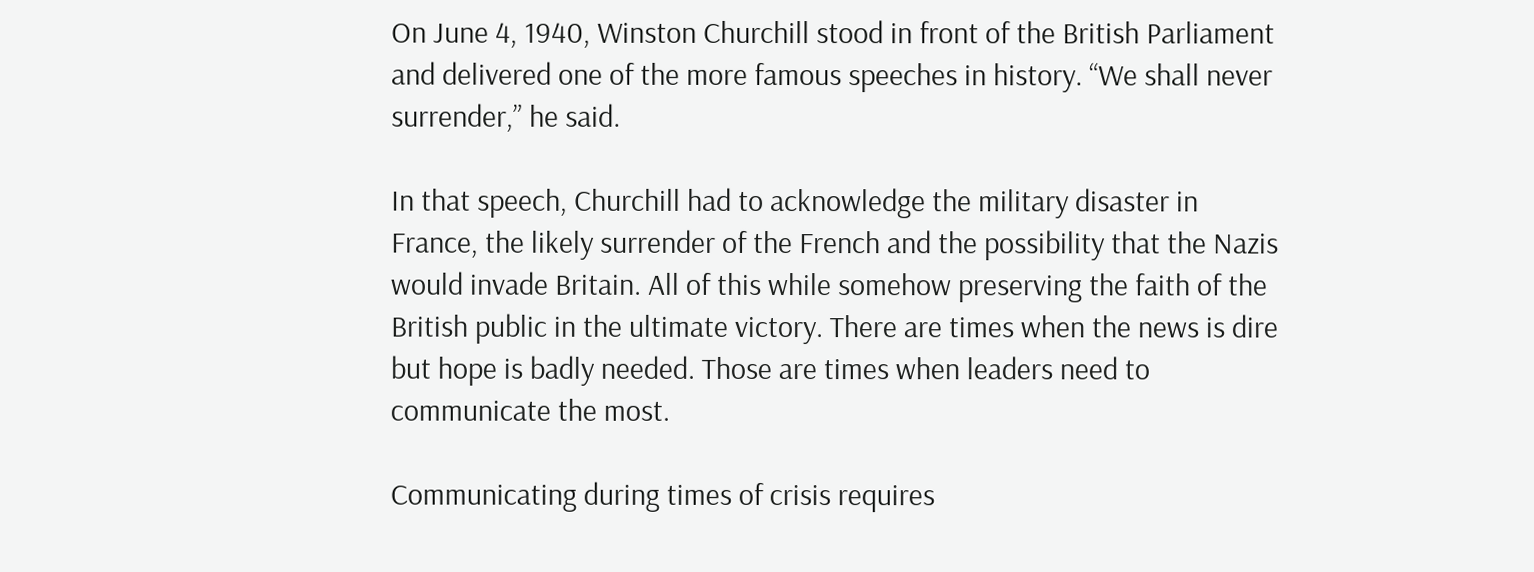On June 4, 1940, Winston Churchill stood in front of the British Parliament and delivered one of the more famous speeches in history. “We shall never surrender,” he said.

In that speech, Churchill had to acknowledge the military disaster in France, the likely surrender of the French and the possibility that the Nazis would invade Britain. All of this while somehow preserving the faith of the British public in the ultimate victory. There are times when the news is dire but hope is badly needed. Those are times when leaders need to communicate the most.

Communicating during times of crisis requires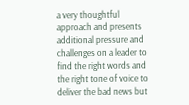a very thoughtful approach and presents additional pressure and challenges on a leader to find the right words and the right tone of voice to deliver the bad news but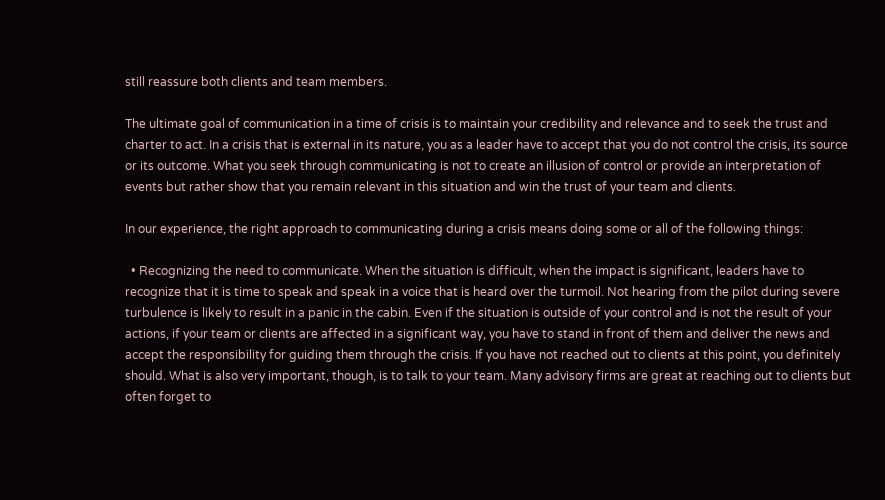still reassure both clients and team members.

The ultimate goal of communication in a time of crisis is to maintain your credibility and relevance and to seek the trust and charter to act. In a crisis that is external in its nature, you as a leader have to accept that you do not control the crisis, its source or its outcome. What you seek through communicating is not to create an illusion of control or provide an interpretation of events but rather show that you remain relevant in this situation and win the trust of your team and clients.

In our experience, the right approach to communicating during a crisis means doing some or all of the following things:

  • Recognizing the need to communicate. When the situation is difficult, when the impact is significant, leaders have to recognize that it is time to speak and speak in a voice that is heard over the turmoil. Not hearing from the pilot during severe turbulence is likely to result in a panic in the cabin. Even if the situation is outside of your control and is not the result of your actions, if your team or clients are affected in a significant way, you have to stand in front of them and deliver the news and accept the responsibility for guiding them through the crisis. If you have not reached out to clients at this point, you definitely should. What is also very important, though, is to talk to your team. Many advisory firms are great at reaching out to clients but often forget to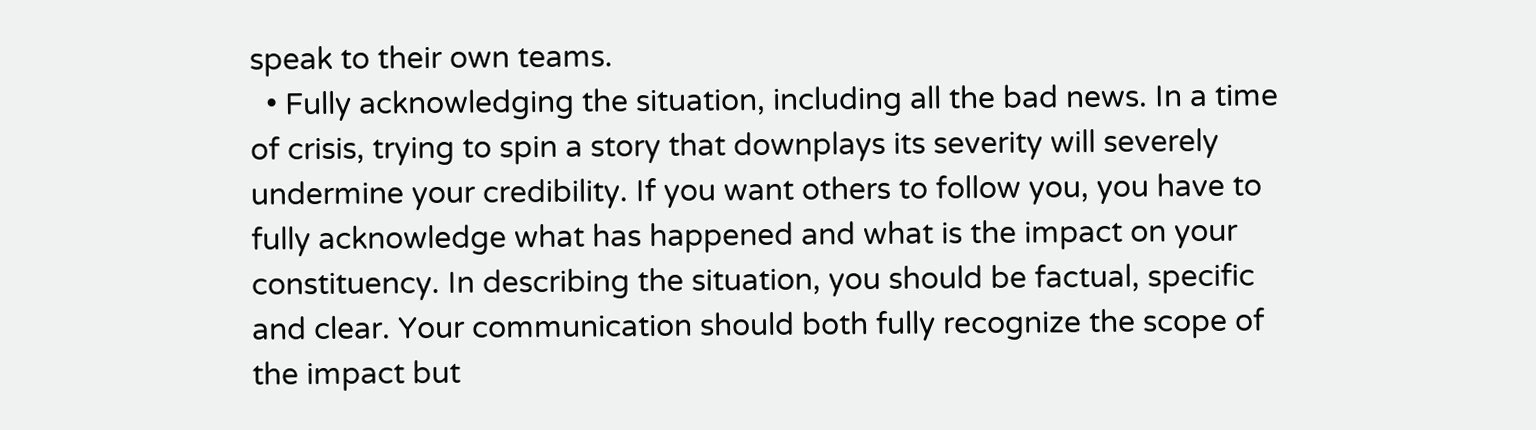speak to their own teams.
  • Fully acknowledging the situation, including all the bad news. In a time of crisis, trying to spin a story that downplays its severity will severely undermine your credibility. If you want others to follow you, you have to fully acknowledge what has happened and what is the impact on your constituency. In describing the situation, you should be factual, specific and clear. Your communication should both fully recognize the scope of the impact but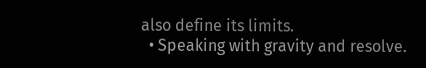also define its limits.
  • Speaking with gravity and resolve.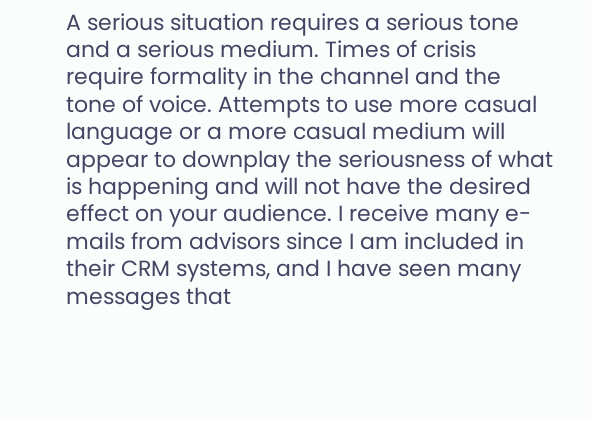A serious situation requires a serious tone and a serious medium. Times of crisis require formality in the channel and the tone of voice. Attempts to use more casual language or a more casual medium will appear to downplay the seriousness of what is happening and will not have the desired effect on your audience. I receive many e-mails from advisors since I am included in their CRM systems, and I have seen many messages that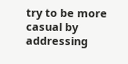try to be more casual by addressing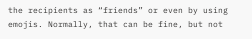the recipients as “friends” or even by using emojis. Normally, that can be fine, but not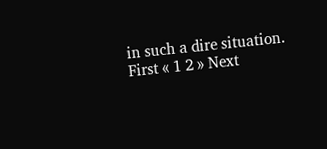in such a dire situation.
First « 1 2 » Next